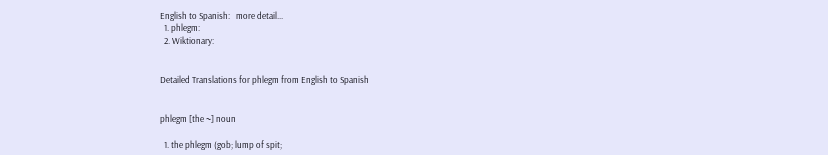English to Spanish:   more detail...
  1. phlegm:
  2. Wiktionary:


Detailed Translations for phlegm from English to Spanish


phlegm [the ~] noun

  1. the phlegm (gob; lump of spit;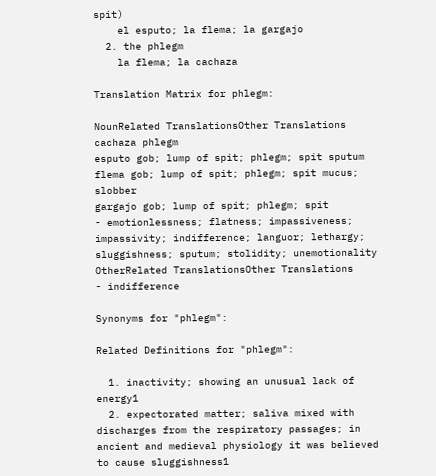spit)
    el esputo; la flema; la gargajo
  2. the phlegm
    la flema; la cachaza

Translation Matrix for phlegm:

NounRelated TranslationsOther Translations
cachaza phlegm
esputo gob; lump of spit; phlegm; spit sputum
flema gob; lump of spit; phlegm; spit mucus; slobber
gargajo gob; lump of spit; phlegm; spit
- emotionlessness; flatness; impassiveness; impassivity; indifference; languor; lethargy; sluggishness; sputum; stolidity; unemotionality
OtherRelated TranslationsOther Translations
- indifference

Synonyms for "phlegm":

Related Definitions for "phlegm":

  1. inactivity; showing an unusual lack of energy1
  2. expectorated matter; saliva mixed with discharges from the respiratory passages; in ancient and medieval physiology it was believed to cause sluggishness1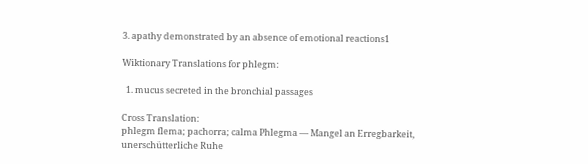3. apathy demonstrated by an absence of emotional reactions1

Wiktionary Translations for phlegm:

  1. mucus secreted in the bronchial passages

Cross Translation:
phlegm flema; pachorra; calma Phlegma — Mangel an Erregbarkeit, unerschütterliche Ruhe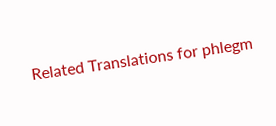Related Translations for phlegm